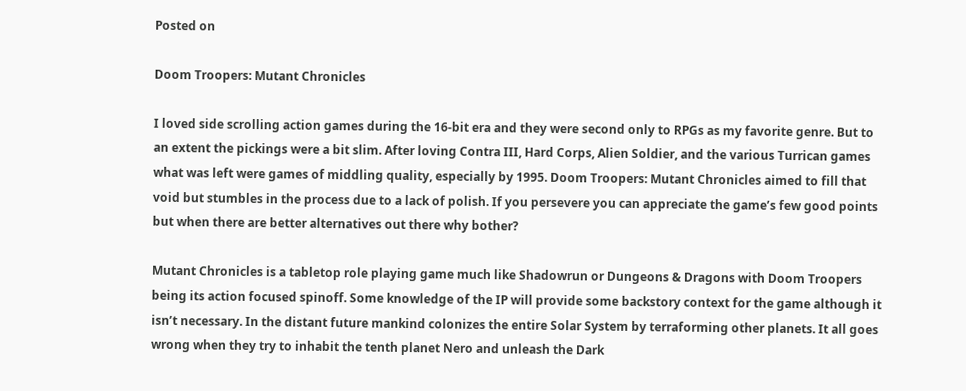Posted on

Doom Troopers: Mutant Chronicles

I loved side scrolling action games during the 16-bit era and they were second only to RPGs as my favorite genre. But to an extent the pickings were a bit slim. After loving Contra III, Hard Corps, Alien Soldier, and the various Turrican games what was left were games of middling quality, especially by 1995. Doom Troopers: Mutant Chronicles aimed to fill that void but stumbles in the process due to a lack of polish. If you persevere you can appreciate the game’s few good points but when there are better alternatives out there why bother?

Mutant Chronicles is a tabletop role playing game much like Shadowrun or Dungeons & Dragons with Doom Troopers being its action focused spinoff. Some knowledge of the IP will provide some backstory context for the game although it isn’t necessary. In the distant future mankind colonizes the entire Solar System by terraforming other planets. It all goes wrong when they try to inhabit the tenth planet Nero and unleash the Dark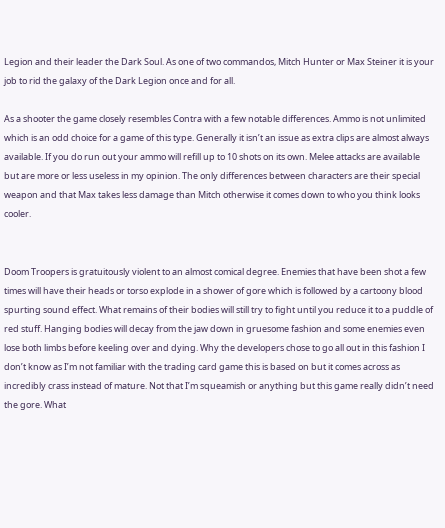Legion and their leader the Dark Soul. As one of two commandos, Mitch Hunter or Max Steiner it is your job to rid the galaxy of the Dark Legion once and for all.

As a shooter the game closely resembles Contra with a few notable differences. Ammo is not unlimited which is an odd choice for a game of this type. Generally it isn’t an issue as extra clips are almost always available. If you do run out your ammo will refill up to 10 shots on its own. Melee attacks are available but are more or less useless in my opinion. The only differences between characters are their special weapon and that Max takes less damage than Mitch otherwise it comes down to who you think looks cooler.


Doom Troopers is gratuitously violent to an almost comical degree. Enemies that have been shot a few times will have their heads or torso explode in a shower of gore which is followed by a cartoony blood spurting sound effect. What remains of their bodies will still try to fight until you reduce it to a puddle of red stuff. Hanging bodies will decay from the jaw down in gruesome fashion and some enemies even lose both limbs before keeling over and dying. Why the developers chose to go all out in this fashion I don’t know as I’m not familiar with the trading card game this is based on but it comes across as incredibly crass instead of mature. Not that I’m squeamish or anything but this game really didn’t need the gore. What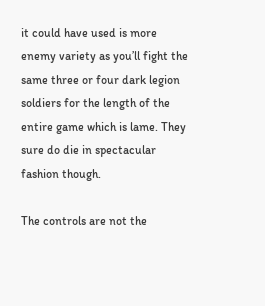it could have used is more enemy variety as you’ll fight the same three or four dark legion soldiers for the length of the entire game which is lame. They sure do die in spectacular fashion though.

The controls are not the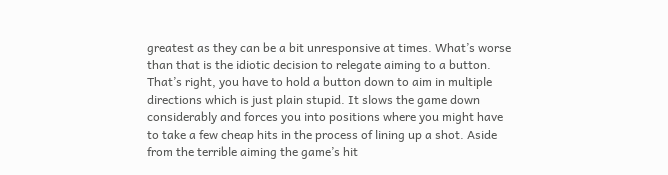greatest as they can be a bit unresponsive at times. What’s worse than that is the idiotic decision to relegate aiming to a button. That’s right, you have to hold a button down to aim in multiple directions which is just plain stupid. It slows the game down considerably and forces you into positions where you might have to take a few cheap hits in the process of lining up a shot. Aside from the terrible aiming the game’s hit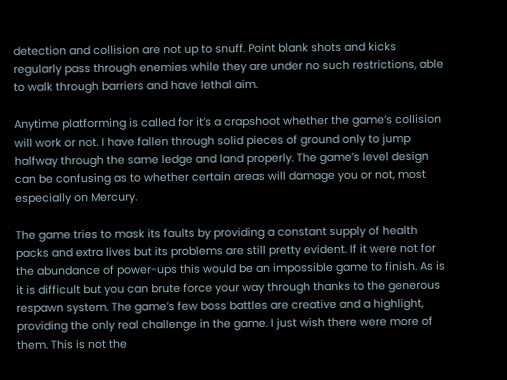detection and collision are not up to snuff. Point blank shots and kicks regularly pass through enemies while they are under no such restrictions, able to walk through barriers and have lethal aim.

Anytime platforming is called for it’s a crapshoot whether the game’s collision will work or not. I have fallen through solid pieces of ground only to jump halfway through the same ledge and land properly. The game’s level design can be confusing as to whether certain areas will damage you or not, most especially on Mercury.

The game tries to mask its faults by providing a constant supply of health packs and extra lives but its problems are still pretty evident. If it were not for the abundance of power-ups this would be an impossible game to finish. As is it is difficult but you can brute force your way through thanks to the generous respawn system. The game’s few boss battles are creative and a highlight, providing the only real challenge in the game. I just wish there were more of them. This is not the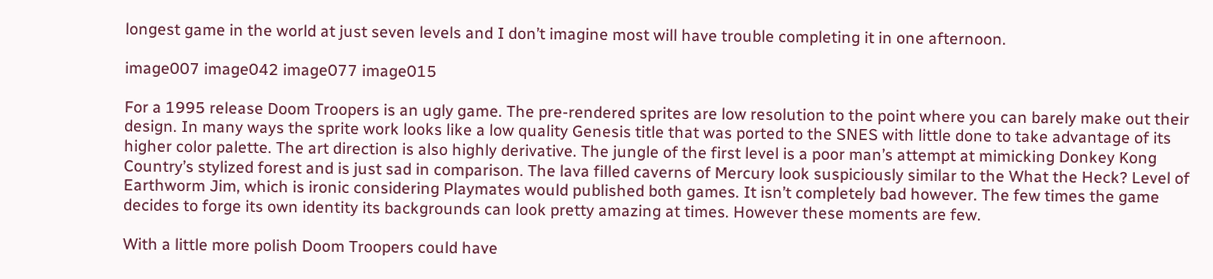longest game in the world at just seven levels and I don’t imagine most will have trouble completing it in one afternoon.

image007 image042 image077 image015

For a 1995 release Doom Troopers is an ugly game. The pre-rendered sprites are low resolution to the point where you can barely make out their design. In many ways the sprite work looks like a low quality Genesis title that was ported to the SNES with little done to take advantage of its higher color palette. The art direction is also highly derivative. The jungle of the first level is a poor man’s attempt at mimicking Donkey Kong Country’s stylized forest and is just sad in comparison. The lava filled caverns of Mercury look suspiciously similar to the What the Heck? Level of Earthworm Jim, which is ironic considering Playmates would published both games. It isn’t completely bad however. The few times the game decides to forge its own identity its backgrounds can look pretty amazing at times. However these moments are few.

With a little more polish Doom Troopers could have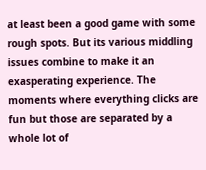at least been a good game with some rough spots. But its various middling issues combine to make it an exasperating experience. The moments where everything clicks are fun but those are separated by a whole lot of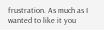frustration. As much as I wanted to like it you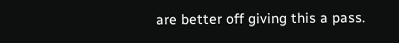are better off giving this a pass.